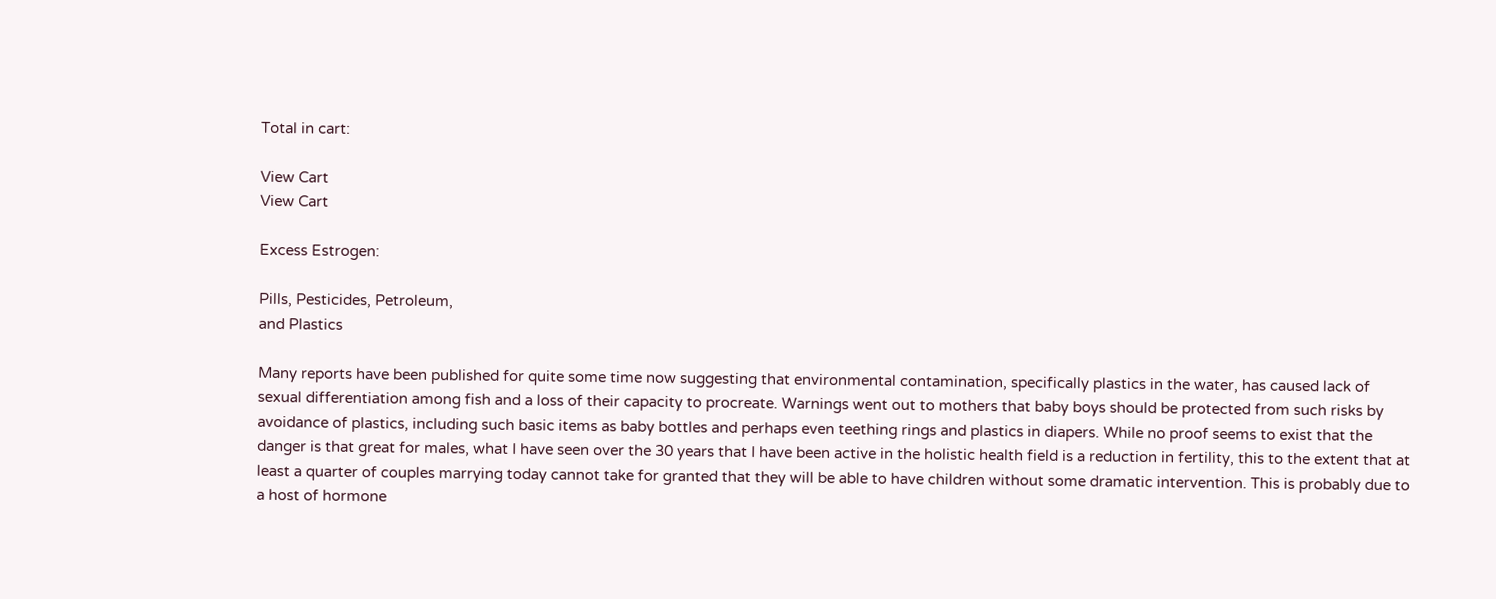Total in cart:

View Cart
View Cart

Excess Estrogen:

Pills, Pesticides, Petroleum,
and Plastics

Many reports have been published for quite some time now suggesting that environmental contamination, specifically plastics in the water, has caused lack of sexual differentiation among fish and a loss of their capacity to procreate. Warnings went out to mothers that baby boys should be protected from such risks by avoidance of plastics, including such basic items as baby bottles and perhaps even teething rings and plastics in diapers. While no proof seems to exist that the danger is that great for males, what I have seen over the 30 years that I have been active in the holistic health field is a reduction in fertility, this to the extent that at least a quarter of couples marrying today cannot take for granted that they will be able to have children without some dramatic intervention. This is probably due to a host of hormone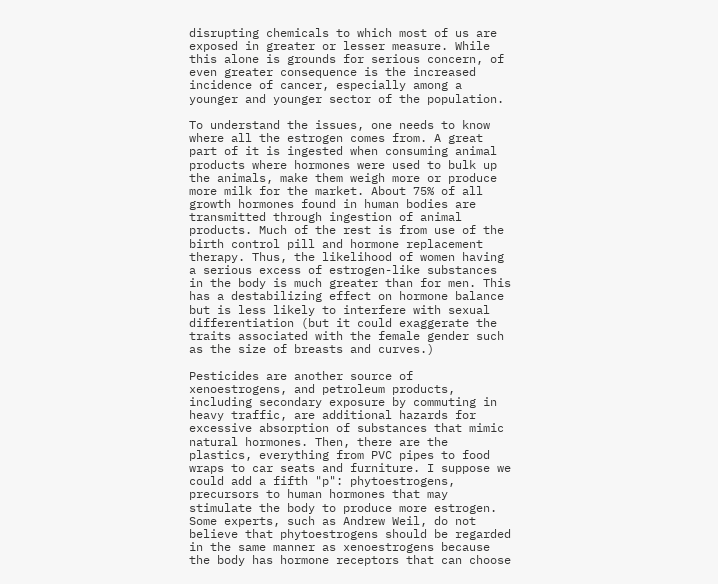disrupting chemicals to which most of us are exposed in greater or lesser measure. While this alone is grounds for serious concern, of even greater consequence is the increased incidence of cancer, especially among a younger and younger sector of the population.

To understand the issues, one needs to know where all the estrogen comes from. A great part of it is ingested when consuming animal products where hormones were used to bulk up the animals, make them weigh more or produce more milk for the market. About 75% of all growth hormones found in human bodies are transmitted through ingestion of animal products. Much of the rest is from use of the birth control pill and hormone replacement therapy. Thus, the likelihood of women having a serious excess of estrogen-like substances in the body is much greater than for men. This has a destabilizing effect on hormone balance but is less likely to interfere with sexual differentiation (but it could exaggerate the traits associated with the female gender such as the size of breasts and curves.)

Pesticides are another source of xenoestrogens, and petroleum products, including secondary exposure by commuting in heavy traffic, are additional hazards for excessive absorption of substances that mimic natural hormones. Then, there are the plastics, everything from PVC pipes to food wraps to car seats and furniture. I suppose we could add a fifth "p": phytoestrogens, precursors to human hormones that may stimulate the body to produce more estrogen. Some experts, such as Andrew Weil, do not believe that phytoestrogens should be regarded in the same manner as xenoestrogens because the body has hormone receptors that can choose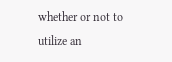whether or not to utilize an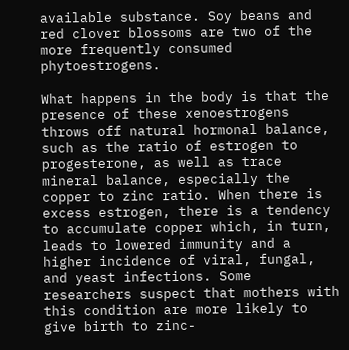available substance. Soy beans and red clover blossoms are two of the more frequently consumed phytoestrogens.

What happens in the body is that the presence of these xenoestrogens throws off natural hormonal balance, such as the ratio of estrogen to progesterone, as well as trace mineral balance, especially the copper to zinc ratio. When there is excess estrogen, there is a tendency to accumulate copper which, in turn, leads to lowered immunity and a higher incidence of viral, fungal, and yeast infections. Some researchers suspect that mothers with this condition are more likely to give birth to zinc-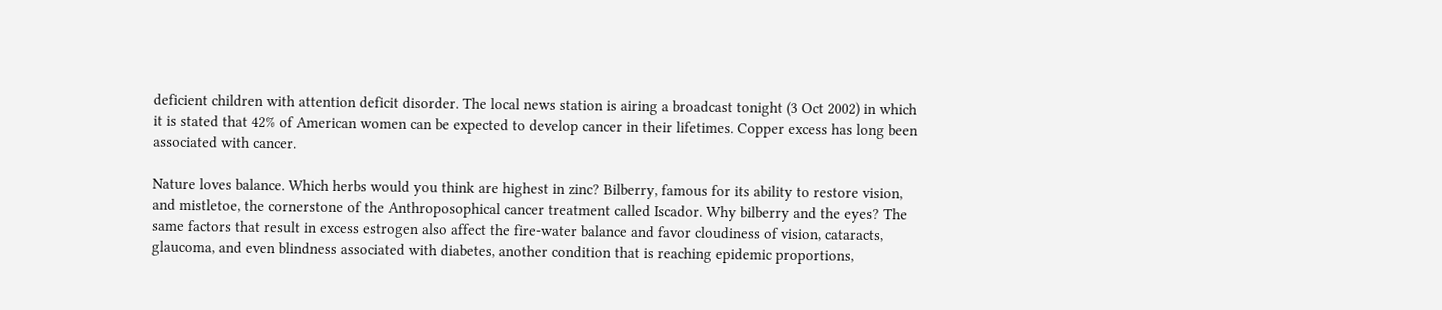deficient children with attention deficit disorder. The local news station is airing a broadcast tonight (3 Oct 2002) in which it is stated that 42% of American women can be expected to develop cancer in their lifetimes. Copper excess has long been associated with cancer.

Nature loves balance. Which herbs would you think are highest in zinc? Bilberry, famous for its ability to restore vision, and mistletoe, the cornerstone of the Anthroposophical cancer treatment called Iscador. Why bilberry and the eyes? The same factors that result in excess estrogen also affect the fire-water balance and favor cloudiness of vision, cataracts, glaucoma, and even blindness associated with diabetes, another condition that is reaching epidemic proportions,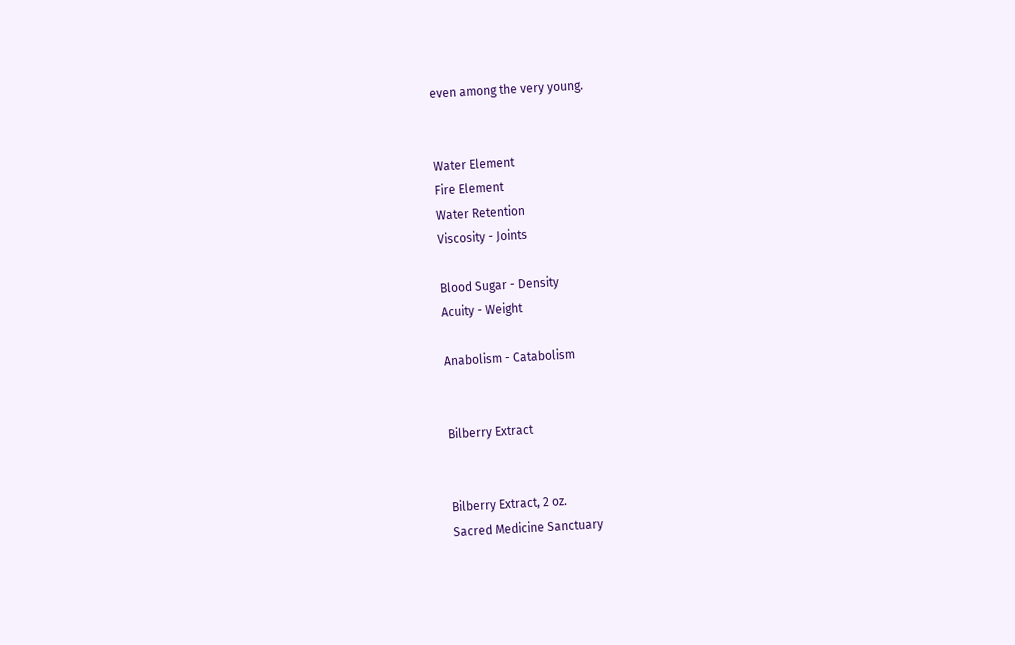even among the very young.


Water Element
Fire Element
Water Retention
Viscosity - Joints

Blood Sugar - Density
Acuity - Weight

Anabolism - Catabolism


Bilberry Extract


Bilberry Extract, 2 oz.
Sacred Medicine Sanctuary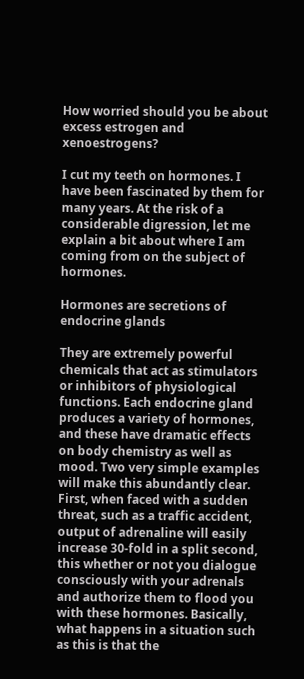How worried should you be about
excess estrogen and xenoestrogens?

I cut my teeth on hormones. I have been fascinated by them for many years. At the risk of a considerable digression, let me explain a bit about where I am coming from on the subject of hormones.

Hormones are secretions of endocrine glands

They are extremely powerful chemicals that act as stimulators or inhibitors of physiological functions. Each endocrine gland produces a variety of hormones, and these have dramatic effects on body chemistry as well as mood. Two very simple examples will make this abundantly clear. First, when faced with a sudden threat, such as a traffic accident, output of adrenaline will easily increase 30-fold in a split second, this whether or not you dialogue consciously with your adrenals and authorize them to flood you with these hormones. Basically, what happens in a situation such as this is that the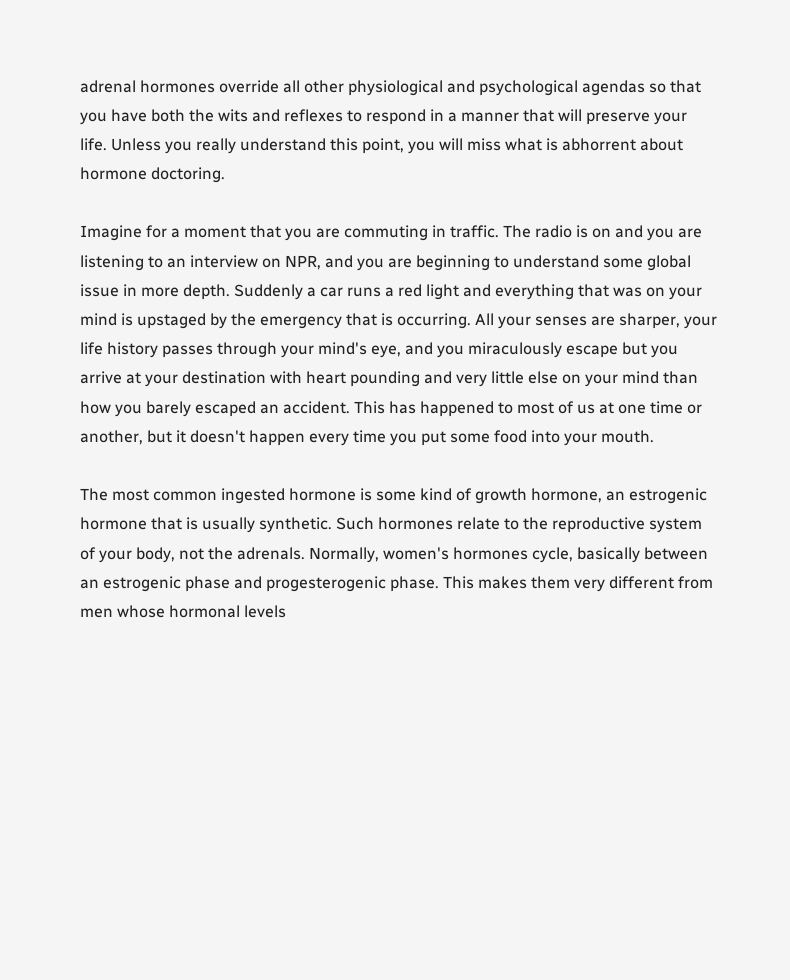adrenal hormones override all other physiological and psychological agendas so that you have both the wits and reflexes to respond in a manner that will preserve your life. Unless you really understand this point, you will miss what is abhorrent about hormone doctoring.

Imagine for a moment that you are commuting in traffic. The radio is on and you are listening to an interview on NPR, and you are beginning to understand some global issue in more depth. Suddenly a car runs a red light and everything that was on your mind is upstaged by the emergency that is occurring. All your senses are sharper, your life history passes through your mind's eye, and you miraculously escape but you arrive at your destination with heart pounding and very little else on your mind than how you barely escaped an accident. This has happened to most of us at one time or another, but it doesn't happen every time you put some food into your mouth.

The most common ingested hormone is some kind of growth hormone, an estrogenic hormone that is usually synthetic. Such hormones relate to the reproductive system of your body, not the adrenals. Normally, women's hormones cycle, basically between an estrogenic phase and progesterogenic phase. This makes them very different from men whose hormonal levels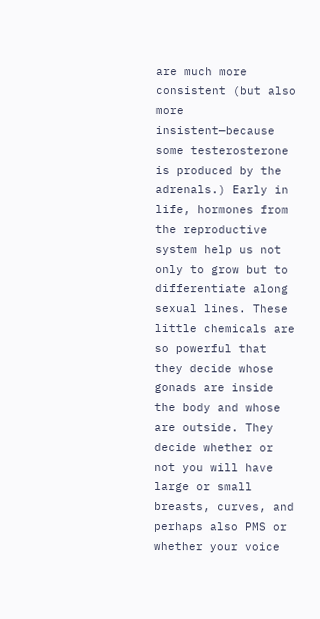are much more consistent (but also more insistent—because some testerosterone is produced by the adrenals.) Early in life, hormones from the reproductive system help us not only to grow but to differentiate along sexual lines. These little chemicals are so powerful that they decide whose gonads are inside the body and whose are outside. They decide whether or not you will have large or small breasts, curves, and perhaps also PMS or whether your voice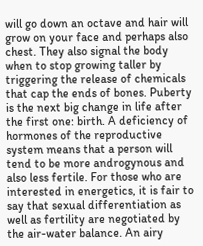will go down an octave and hair will grow on your face and perhaps also chest. They also signal the body when to stop growing taller by triggering the release of chemicals that cap the ends of bones. Puberty is the next big change in life after the first one: birth. A deficiency of hormones of the reproductive system means that a person will tend to be more androgynous and also less fertile. For those who are interested in energetics, it is fair to say that sexual differentiation as well as fertility are negotiated by the air-water balance. An airy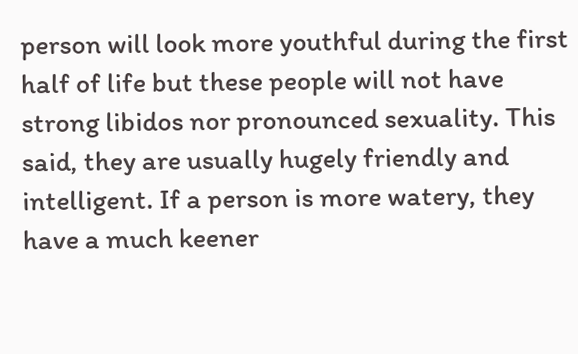person will look more youthful during the first half of life but these people will not have strong libidos nor pronounced sexuality. This said, they are usually hugely friendly and intelligent. If a person is more watery, they have a much keener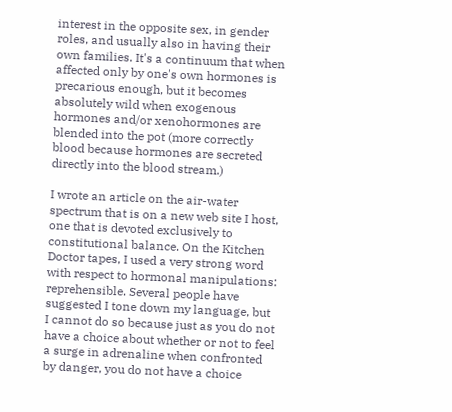interest in the opposite sex, in gender roles, and usually also in having their own families. It's a continuum that when affected only by one's own hormones is precarious enough, but it becomes absolutely wild when exogenous hormones and/or xenohormones are blended into the pot (more correctly blood because hormones are secreted directly into the blood stream.)

I wrote an article on the air-water spectrum that is on a new web site I host, one that is devoted exclusively to constitutional balance. On the Kitchen Doctor tapes, I used a very strong word with respect to hormonal manipulations: reprehensible. Several people have suggested I tone down my language, but I cannot do so because just as you do not have a choice about whether or not to feel a surge in adrenaline when confronted by danger, you do not have a choice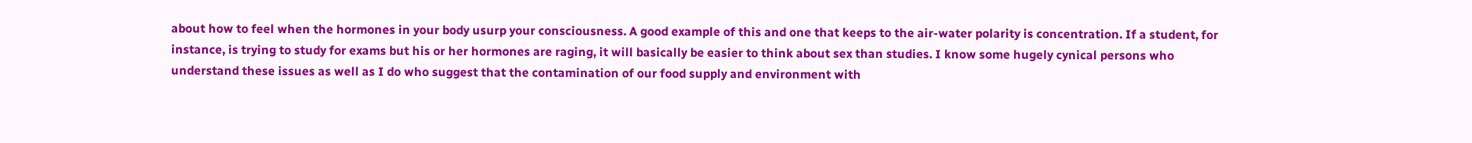about how to feel when the hormones in your body usurp your consciousness. A good example of this and one that keeps to the air-water polarity is concentration. If a student, for instance, is trying to study for exams but his or her hormones are raging, it will basically be easier to think about sex than studies. I know some hugely cynical persons who understand these issues as well as I do who suggest that the contamination of our food supply and environment with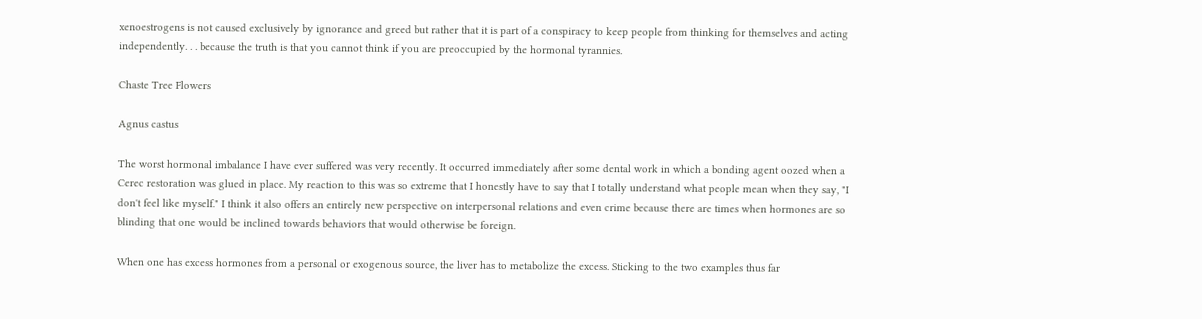xenoestrogens is not caused exclusively by ignorance and greed but rather that it is part of a conspiracy to keep people from thinking for themselves and acting independently. . . because the truth is that you cannot think if you are preoccupied by the hormonal tyrannies.

Chaste Tree Flowers

Agnus castus

The worst hormonal imbalance I have ever suffered was very recently. It occurred immediately after some dental work in which a bonding agent oozed when a Cerec restoration was glued in place. My reaction to this was so extreme that I honestly have to say that I totally understand what people mean when they say, "I don't feel like myself." I think it also offers an entirely new perspective on interpersonal relations and even crime because there are times when hormones are so blinding that one would be inclined towards behaviors that would otherwise be foreign.

When one has excess hormones from a personal or exogenous source, the liver has to metabolize the excess. Sticking to the two examples thus far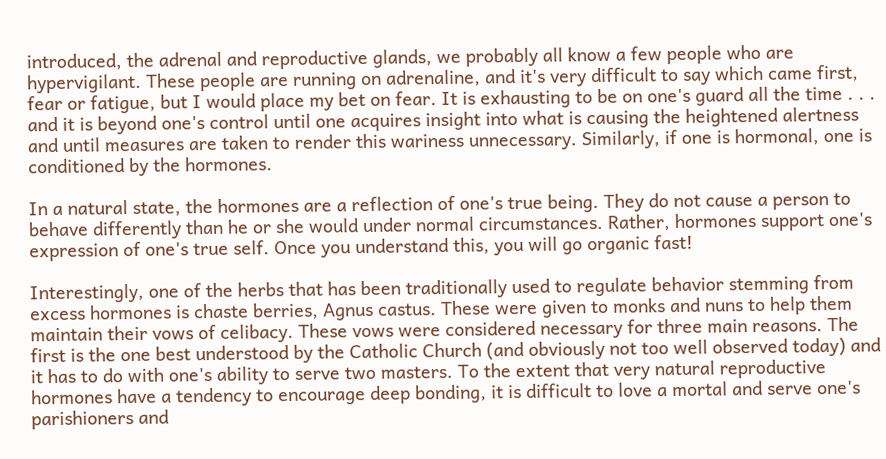introduced, the adrenal and reproductive glands, we probably all know a few people who are hypervigilant. These people are running on adrenaline, and it's very difficult to say which came first, fear or fatigue, but I would place my bet on fear. It is exhausting to be on one's guard all the time . . . and it is beyond one's control until one acquires insight into what is causing the heightened alertness and until measures are taken to render this wariness unnecessary. Similarly, if one is hormonal, one is conditioned by the hormones.

In a natural state, the hormones are a reflection of one's true being. They do not cause a person to behave differently than he or she would under normal circumstances. Rather, hormones support one's expression of one's true self. Once you understand this, you will go organic fast!

Interestingly, one of the herbs that has been traditionally used to regulate behavior stemming from excess hormones is chaste berries, Agnus castus. These were given to monks and nuns to help them maintain their vows of celibacy. These vows were considered necessary for three main reasons. The first is the one best understood by the Catholic Church (and obviously not too well observed today) and it has to do with one's ability to serve two masters. To the extent that very natural reproductive hormones have a tendency to encourage deep bonding, it is difficult to love a mortal and serve one's parishioners and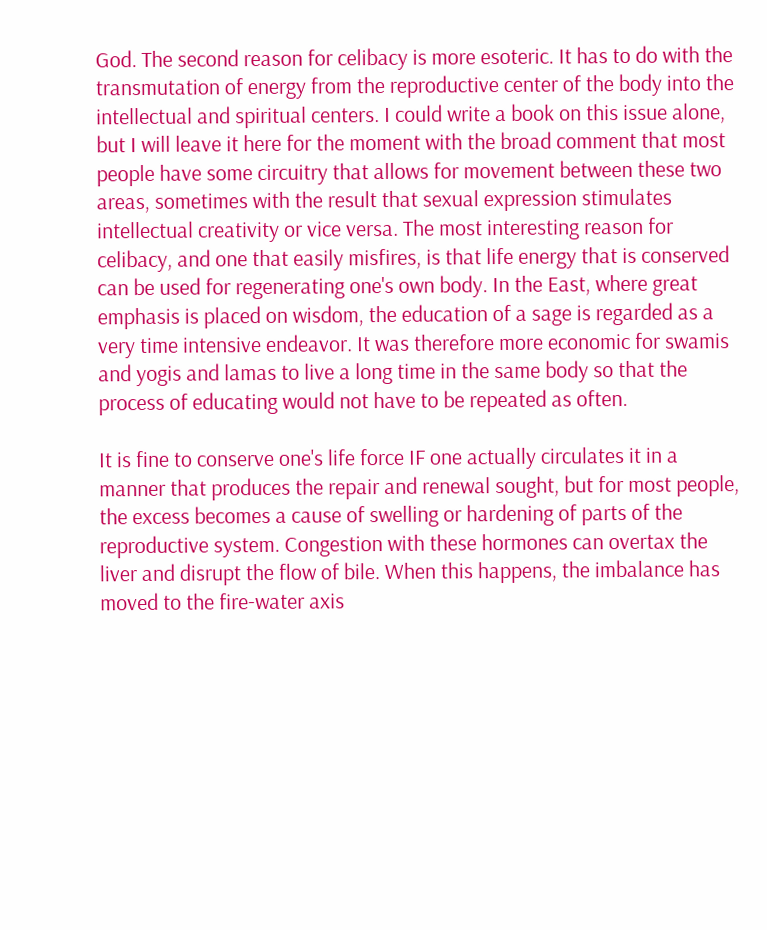God. The second reason for celibacy is more esoteric. It has to do with the transmutation of energy from the reproductive center of the body into the intellectual and spiritual centers. I could write a book on this issue alone, but I will leave it here for the moment with the broad comment that most people have some circuitry that allows for movement between these two areas, sometimes with the result that sexual expression stimulates intellectual creativity or vice versa. The most interesting reason for celibacy, and one that easily misfires, is that life energy that is conserved can be used for regenerating one's own body. In the East, where great emphasis is placed on wisdom, the education of a sage is regarded as a very time intensive endeavor. It was therefore more economic for swamis and yogis and lamas to live a long time in the same body so that the process of educating would not have to be repeated as often.

It is fine to conserve one's life force IF one actually circulates it in a manner that produces the repair and renewal sought, but for most people, the excess becomes a cause of swelling or hardening of parts of the reproductive system. Congestion with these hormones can overtax the liver and disrupt the flow of bile. When this happens, the imbalance has moved to the fire-water axis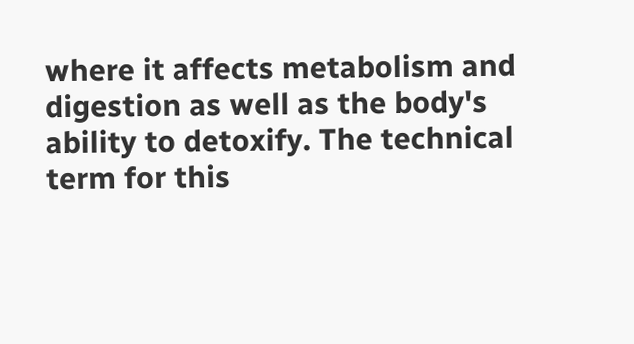where it affects metabolism and digestion as well as the body's ability to detoxify. The technical term for this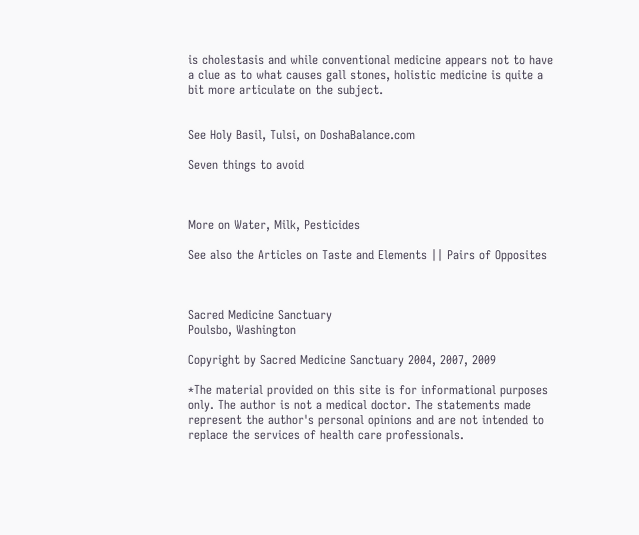is cholestasis and while conventional medicine appears not to have a clue as to what causes gall stones, holistic medicine is quite a bit more articulate on the subject.


See Holy Basil, Tulsi, on DoshaBalance.com

Seven things to avoid



More on Water, Milk, Pesticides

See also the Articles on Taste and Elements || Pairs of Opposites



Sacred Medicine Sanctuary
Poulsbo, Washington

Copyright by Sacred Medicine Sanctuary 2004, 2007, 2009

*The material provided on this site is for informational purposes only. The author is not a medical doctor. The statements made represent the author's personal opinions and are not intended to replace the services of health care professionals.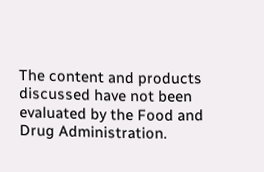The content and products discussed have not been evaluated by the Food and Drug Administration.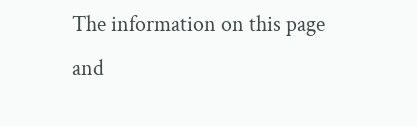The information on this page and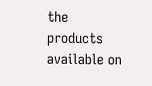the products available on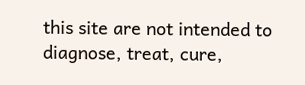this site are not intended to diagnose, treat, cure,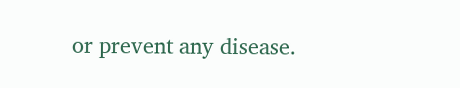or prevent any disease.